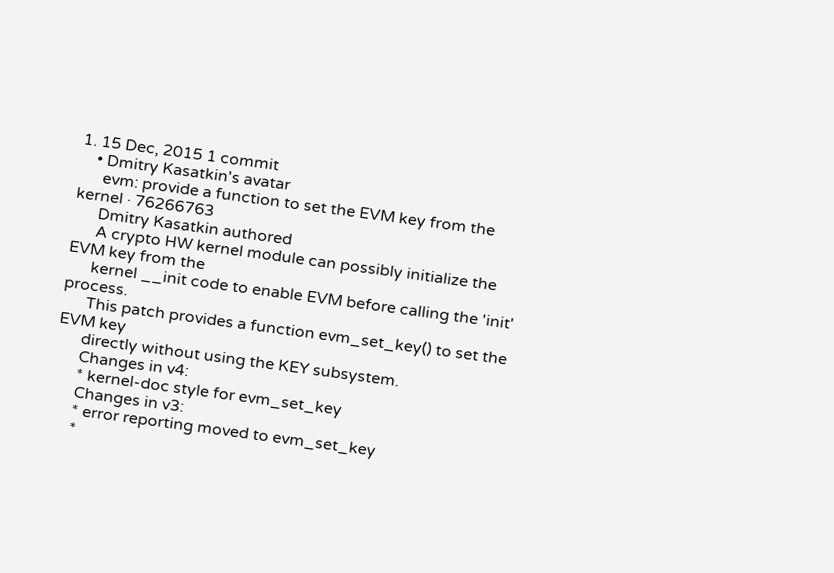1. 15 Dec, 2015 1 commit
    • Dmitry Kasatkin's avatar
      evm: provide a function to set the EVM key from the kernel · 76266763
      Dmitry Kasatkin authored
      A crypto HW kernel module can possibly initialize the EVM key from the
      kernel __init code to enable EVM before calling the 'init' process.
      This patch provides a function evm_set_key() to set the EVM key
      directly without using the KEY subsystem.
      Changes in v4:
      * kernel-doc style for evm_set_key
      Changes in v3:
      * error reporting moved to evm_set_key
      *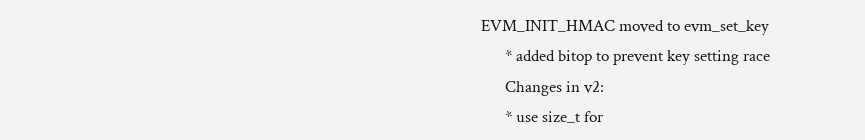EVM_INIT_HMAC moved to evm_set_key
      * added bitop to prevent key setting race
      Changes in v2:
      * use size_t for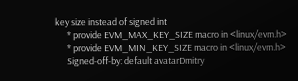key size instead of signed int
      * provide EVM_MAX_KEY_SIZE macro in <linux/evm.h>
      * provide EVM_MIN_KEY_SIZE macro in <linux/evm.h>
      Signed-off-by: default avatarDmitry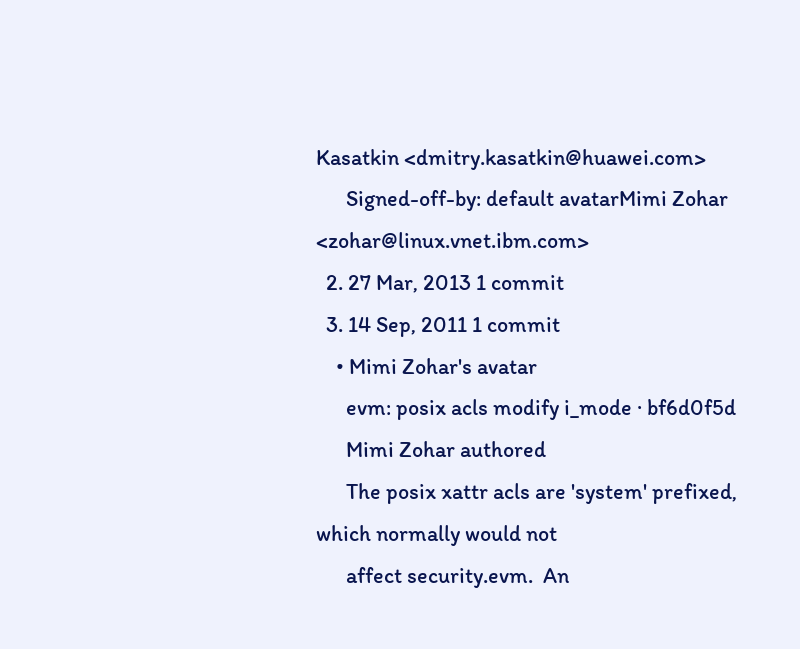Kasatkin <dmitry.kasatkin@huawei.com>
      Signed-off-by: default avatarMimi Zohar <zohar@linux.vnet.ibm.com>
  2. 27 Mar, 2013 1 commit
  3. 14 Sep, 2011 1 commit
    • Mimi Zohar's avatar
      evm: posix acls modify i_mode · bf6d0f5d
      Mimi Zohar authored
      The posix xattr acls are 'system' prefixed, which normally would not
      affect security.evm.  An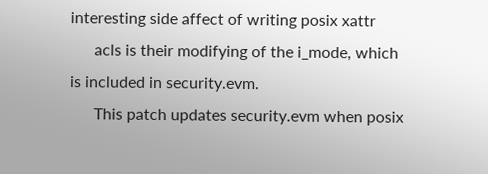interesting side affect of writing posix xattr
      acls is their modifying of the i_mode, which is included in security.evm.
      This patch updates security.evm when posix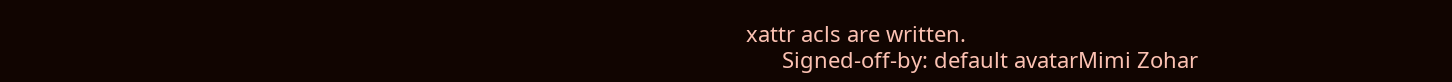xattr acls are written.
      Signed-off-by: default avatarMimi Zohar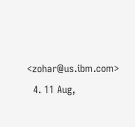<zohar@us.ibm.com>
  4. 11 Aug,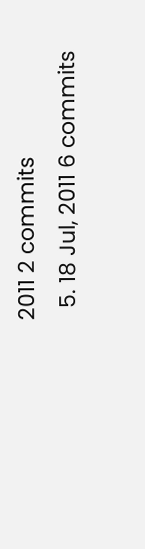2011 2 commits
  5. 18 Jul, 2011 6 commits